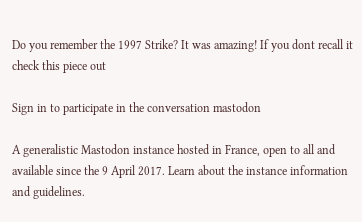Do you remember the 1997 Strike? It was amazing! If you dont recall it check this piece out

Sign in to participate in the conversation mastodon

A generalistic Mastodon instance hosted in France, open to all and available since the 9 April 2017. Learn about the instance information and guidelines.